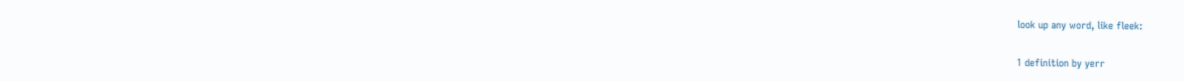look up any word, like fleek:

1 definition by yerr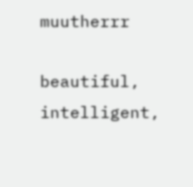muutherrr

beautiful, intelligent,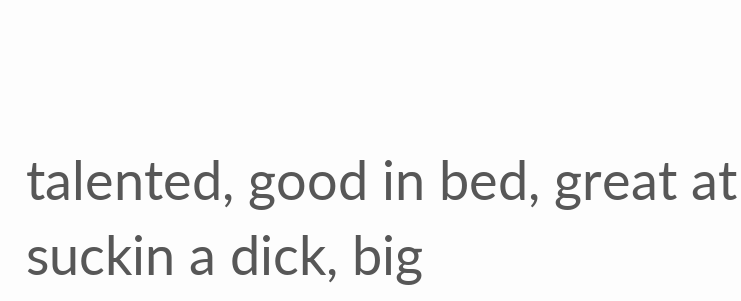talented, good in bed, great at suckin a dick, big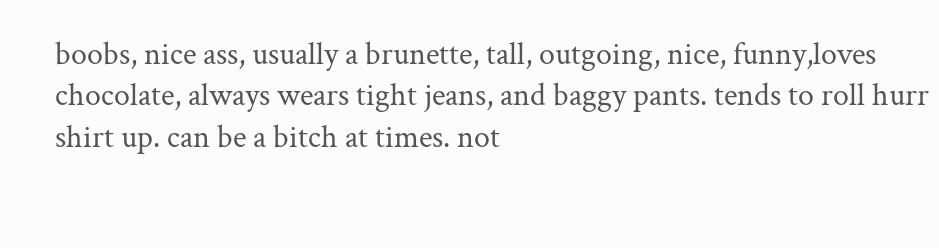boobs, nice ass, usually a brunette, tall, outgoing, nice, funny,loves chocolate, always wears tight jeans, and baggy pants. tends to roll hurr shirt up. can be a bitch at times. not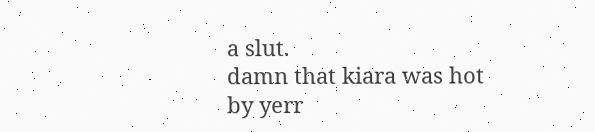a slut.
damn that kiara was hot
by yerr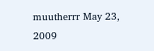muutherrr May 23, 2009